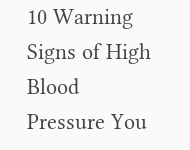10 Warning Signs of High Blood Pressure You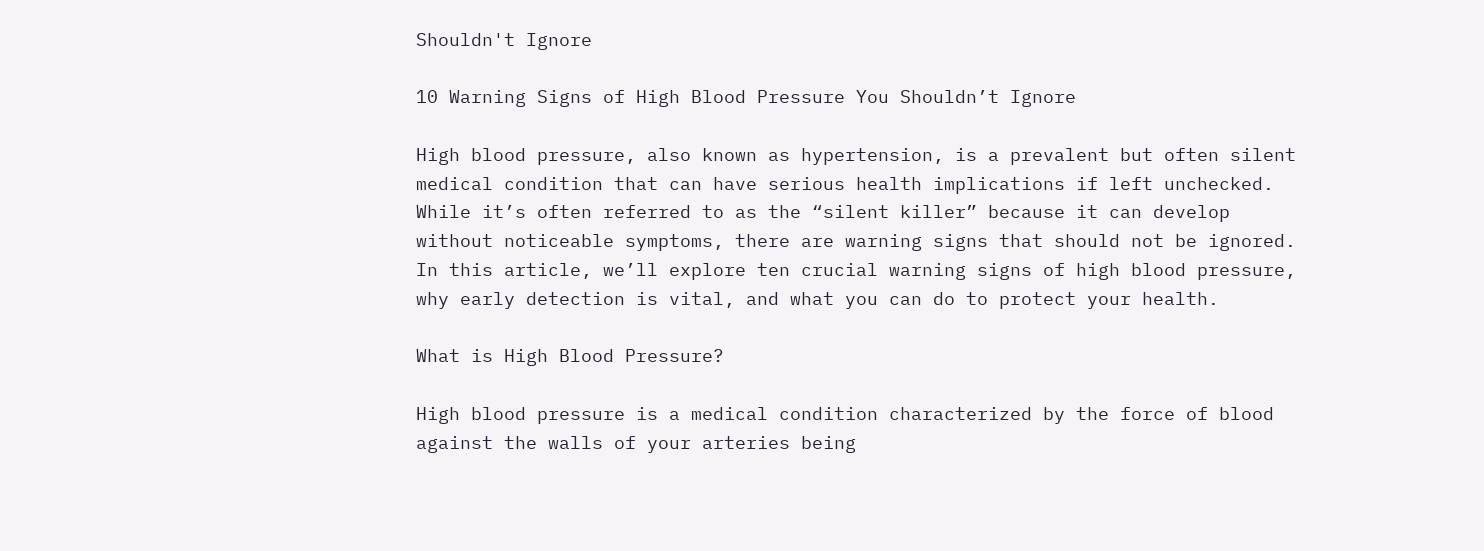Shouldn't Ignore

10 Warning Signs of High Blood Pressure You Shouldn’t Ignore

High blood pressure, also known as hypertension, is a prevalent but often silent medical condition that can have serious health implications if left unchecked. While it’s often referred to as the “silent killer” because it can develop without noticeable symptoms, there are warning signs that should not be ignored. In this article, we’ll explore ten crucial warning signs of high blood pressure, why early detection is vital, and what you can do to protect your health.

What is High Blood Pressure?

High blood pressure is a medical condition characterized by the force of blood against the walls of your arteries being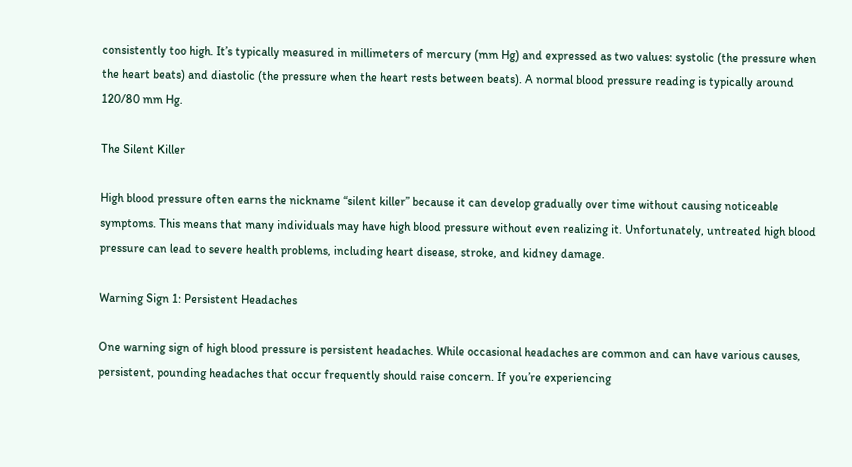consistently too high. It’s typically measured in millimeters of mercury (mm Hg) and expressed as two values: systolic (the pressure when the heart beats) and diastolic (the pressure when the heart rests between beats). A normal blood pressure reading is typically around 120/80 mm Hg.

The Silent Killer

High blood pressure often earns the nickname “silent killer” because it can develop gradually over time without causing noticeable symptoms. This means that many individuals may have high blood pressure without even realizing it. Unfortunately, untreated high blood pressure can lead to severe health problems, including heart disease, stroke, and kidney damage.

Warning Sign 1: Persistent Headaches

One warning sign of high blood pressure is persistent headaches. While occasional headaches are common and can have various causes, persistent, pounding headaches that occur frequently should raise concern. If you’re experiencing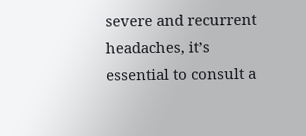severe and recurrent headaches, it’s essential to consult a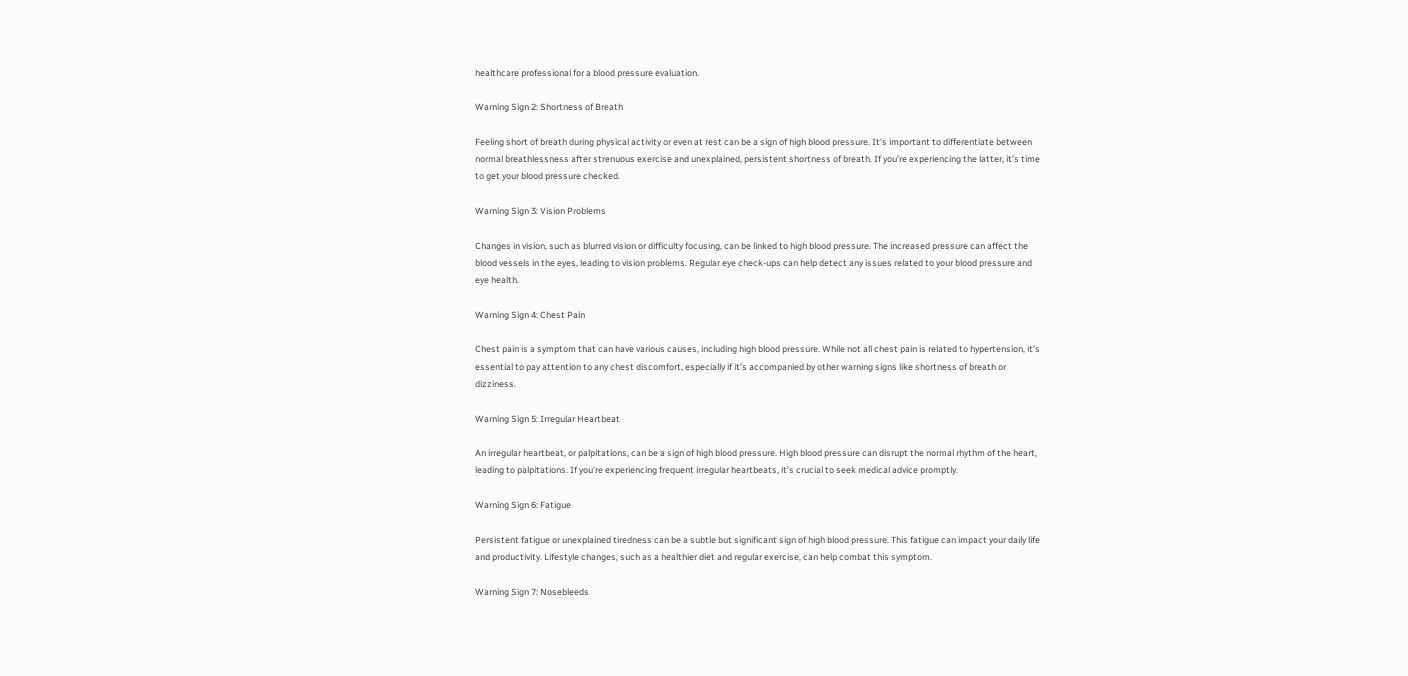healthcare professional for a blood pressure evaluation.

Warning Sign 2: Shortness of Breath

Feeling short of breath during physical activity or even at rest can be a sign of high blood pressure. It’s important to differentiate between normal breathlessness after strenuous exercise and unexplained, persistent shortness of breath. If you’re experiencing the latter, it’s time to get your blood pressure checked.

Warning Sign 3: Vision Problems

Changes in vision, such as blurred vision or difficulty focusing, can be linked to high blood pressure. The increased pressure can affect the blood vessels in the eyes, leading to vision problems. Regular eye check-ups can help detect any issues related to your blood pressure and eye health.

Warning Sign 4: Chest Pain

Chest pain is a symptom that can have various causes, including high blood pressure. While not all chest pain is related to hypertension, it’s essential to pay attention to any chest discomfort, especially if it’s accompanied by other warning signs like shortness of breath or dizziness.

Warning Sign 5: Irregular Heartbeat

An irregular heartbeat, or palpitations, can be a sign of high blood pressure. High blood pressure can disrupt the normal rhythm of the heart, leading to palpitations. If you’re experiencing frequent irregular heartbeats, it’s crucial to seek medical advice promptly.

Warning Sign 6: Fatigue

Persistent fatigue or unexplained tiredness can be a subtle but significant sign of high blood pressure. This fatigue can impact your daily life and productivity. Lifestyle changes, such as a healthier diet and regular exercise, can help combat this symptom.

Warning Sign 7: Nosebleeds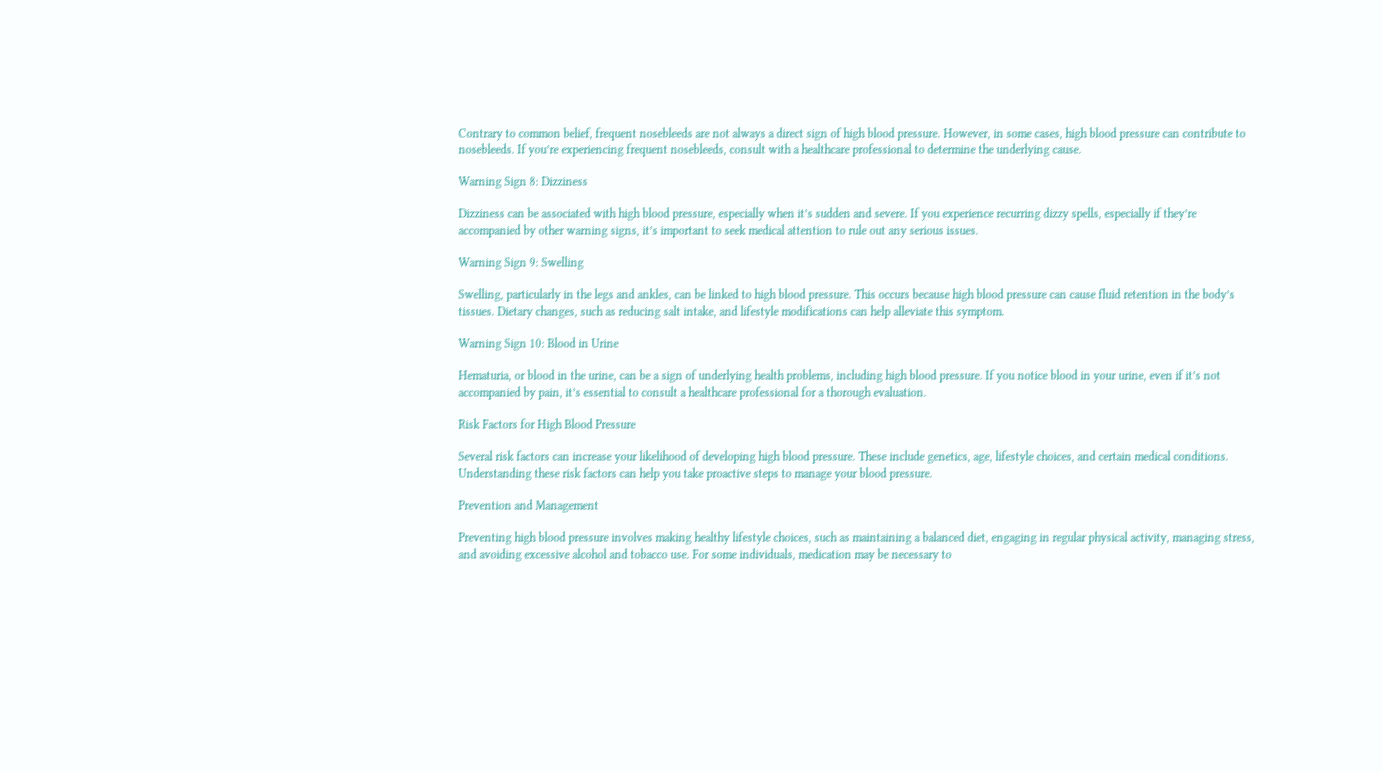Contrary to common belief, frequent nosebleeds are not always a direct sign of high blood pressure. However, in some cases, high blood pressure can contribute to nosebleeds. If you’re experiencing frequent nosebleeds, consult with a healthcare professional to determine the underlying cause.

Warning Sign 8: Dizziness

Dizziness can be associated with high blood pressure, especially when it’s sudden and severe. If you experience recurring dizzy spells, especially if they’re accompanied by other warning signs, it’s important to seek medical attention to rule out any serious issues.

Warning Sign 9: Swelling

Swelling, particularly in the legs and ankles, can be linked to high blood pressure. This occurs because high blood pressure can cause fluid retention in the body’s tissues. Dietary changes, such as reducing salt intake, and lifestyle modifications can help alleviate this symptom.

Warning Sign 10: Blood in Urine

Hematuria, or blood in the urine, can be a sign of underlying health problems, including high blood pressure. If you notice blood in your urine, even if it’s not accompanied by pain, it’s essential to consult a healthcare professional for a thorough evaluation.

Risk Factors for High Blood Pressure

Several risk factors can increase your likelihood of developing high blood pressure. These include genetics, age, lifestyle choices, and certain medical conditions. Understanding these risk factors can help you take proactive steps to manage your blood pressure.

Prevention and Management

Preventing high blood pressure involves making healthy lifestyle choices, such as maintaining a balanced diet, engaging in regular physical activity, managing stress, and avoiding excessive alcohol and tobacco use. For some individuals, medication may be necessary to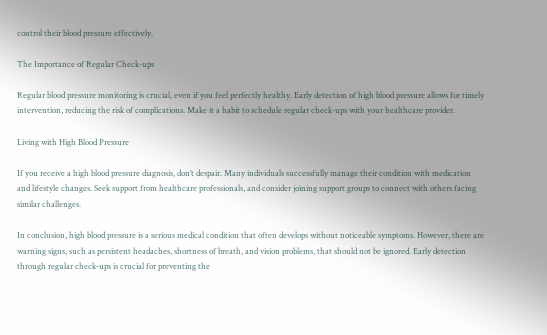control their blood pressure effectively.

The Importance of Regular Check-ups

Regular blood pressure monitoring is crucial, even if you feel perfectly healthy. Early detection of high blood pressure allows for timely intervention, reducing the risk of complications. Make it a habit to schedule regular check-ups with your healthcare provider.

Living with High Blood Pressure

If you receive a high blood pressure diagnosis, don’t despair. Many individuals successfully manage their condition with medication and lifestyle changes. Seek support from healthcare professionals, and consider joining support groups to connect with others facing similar challenges.

In conclusion, high blood pressure is a serious medical condition that often develops without noticeable symptoms. However, there are warning signs, such as persistent headaches, shortness of breath, and vision problems, that should not be ignored. Early detection through regular check-ups is crucial for preventing the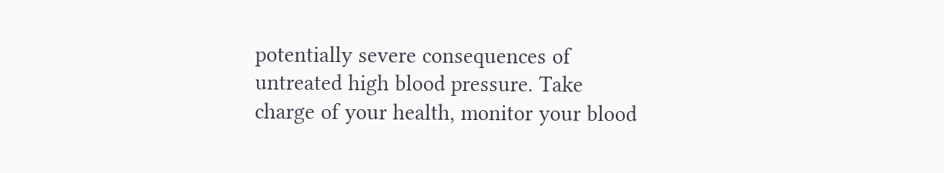potentially severe consequences of untreated high blood pressure. Take charge of your health, monitor your blood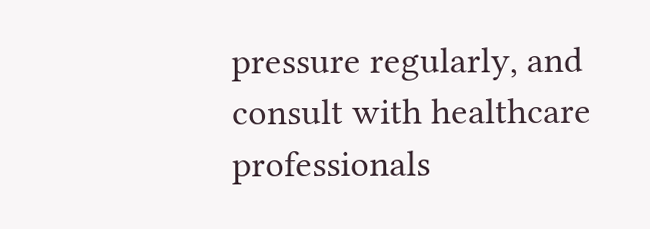pressure regularly, and consult with healthcare professionals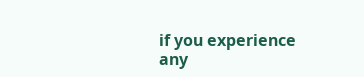if you experience any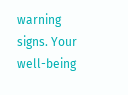warning signs. Your well-being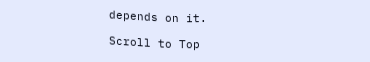depends on it.

Scroll to Top